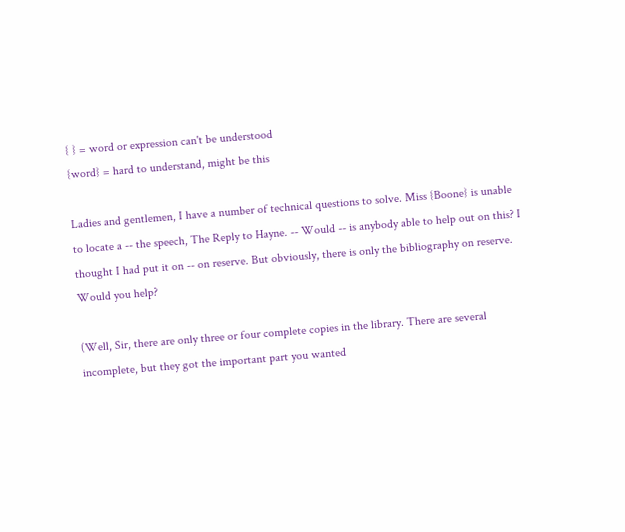{ } = word or expression can't be understood
{word} = hard to understand, might be this

Ladies and gentlemen, I have a number of technical questions to solve. Miss {Boone} is unable to locate a -- the speech, The Reply to Hayne. -- Would -- is anybody able to help out on this? I thought I had put it on -- on reserve. But obviously, there is only the bibliography on reserve. Would you help?

(Well, Sir, there are only three or four complete copies in the library. There are several incomplete, but they got the important part you wanted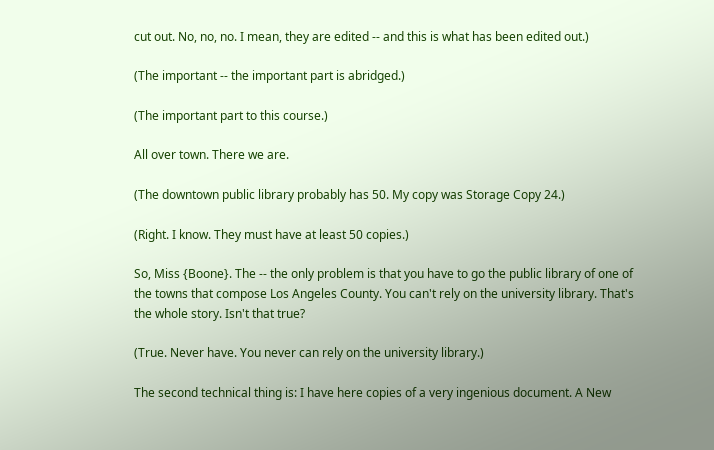cut out. No, no, no. I mean, they are edited -- and this is what has been edited out.)

(The important -- the important part is abridged.)

(The important part to this course.)

All over town. There we are.

(The downtown public library probably has 50. My copy was Storage Copy 24.)

(Right. I know. They must have at least 50 copies.)

So, Miss {Boone}. The -- the only problem is that you have to go the public library of one of the towns that compose Los Angeles County. You can't rely on the university library. That's the whole story. Isn't that true?

(True. Never have. You never can rely on the university library.)

The second technical thing is: I have here copies of a very ingenious document. A New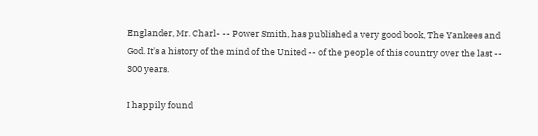Englander, Mr. Charl- -- Power Smith, has published a very good book, The Yankees and God. It's a history of the mind of the United -- of the people of this country over the last -- 300 years.

I happily found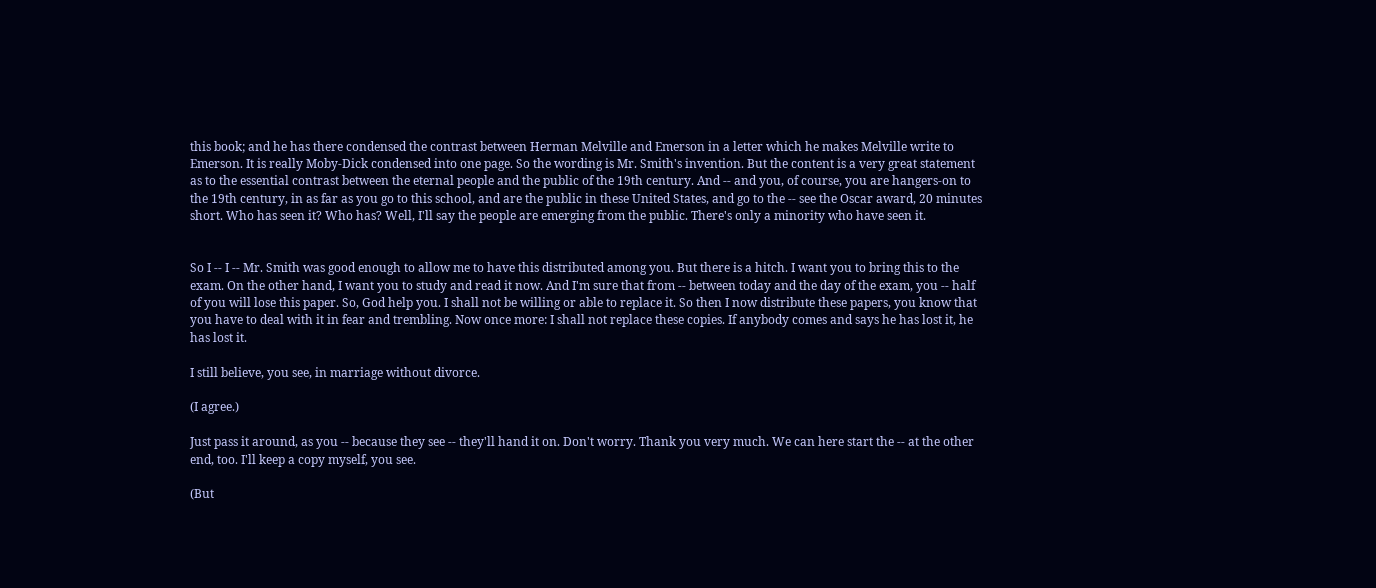this book; and he has there condensed the contrast between Herman Melville and Emerson in a letter which he makes Melville write to Emerson. It is really Moby-Dick condensed into one page. So the wording is Mr. Smith's invention. But the content is a very great statement as to the essential contrast between the eternal people and the public of the 19th century. And -- and you, of course, you are hangers-on to the 19th century, in as far as you go to this school, and are the public in these United States, and go to the -- see the Oscar award, 20 minutes short. Who has seen it? Who has? Well, I'll say the people are emerging from the public. There's only a minority who have seen it.


So I -- I -- Mr. Smith was good enough to allow me to have this distributed among you. But there is a hitch. I want you to bring this to the exam. On the other hand, I want you to study and read it now. And I'm sure that from -- between today and the day of the exam, you -- half of you will lose this paper. So, God help you. I shall not be willing or able to replace it. So then I now distribute these papers, you know that you have to deal with it in fear and trembling. Now once more: I shall not replace these copies. If anybody comes and says he has lost it, he has lost it.

I still believe, you see, in marriage without divorce.

(I agree.)

Just pass it around, as you -- because they see -- they'll hand it on. Don't worry. Thank you very much. We can here start the -- at the other end, too. I'll keep a copy myself, you see.

(But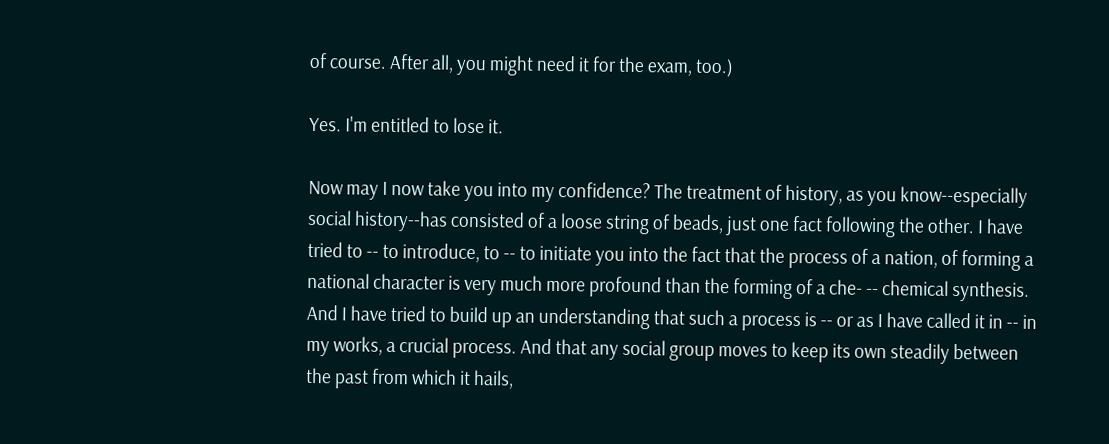of course. After all, you might need it for the exam, too.)

Yes. I'm entitled to lose it.

Now may I now take you into my confidence? The treatment of history, as you know--especially social history--has consisted of a loose string of beads, just one fact following the other. I have tried to -- to introduce, to -- to initiate you into the fact that the process of a nation, of forming a national character is very much more profound than the forming of a che- -- chemical synthesis. And I have tried to build up an understanding that such a process is -- or as I have called it in -- in my works, a crucial process. And that any social group moves to keep its own steadily between the past from which it hails,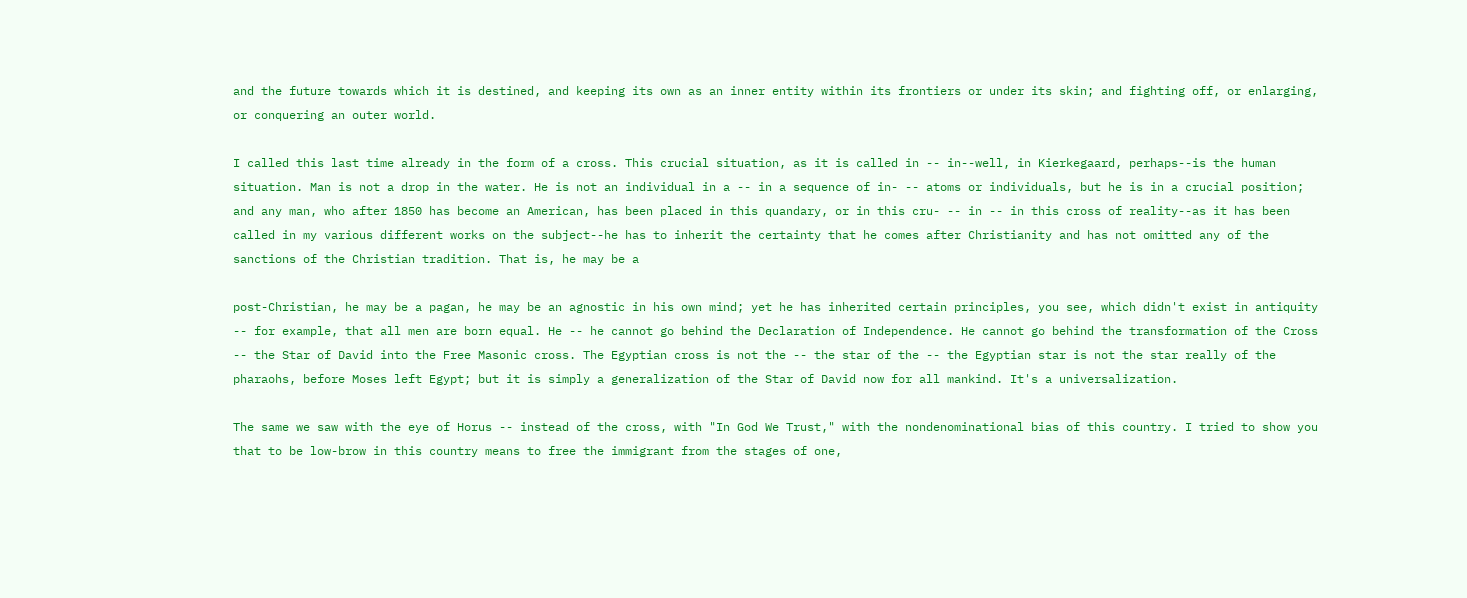and the future towards which it is destined, and keeping its own as an inner entity within its frontiers or under its skin; and fighting off, or enlarging, or conquering an outer world.

I called this last time already in the form of a cross. This crucial situation, as it is called in -- in--well, in Kierkegaard, perhaps--is the human situation. Man is not a drop in the water. He is not an individual in a -- in a sequence of in- -- atoms or individuals, but he is in a crucial position; and any man, who after 1850 has become an American, has been placed in this quandary, or in this cru- -- in -- in this cross of reality--as it has been called in my various different works on the subject--he has to inherit the certainty that he comes after Christianity and has not omitted any of the sanctions of the Christian tradition. That is, he may be a

post-Christian, he may be a pagan, he may be an agnostic in his own mind; yet he has inherited certain principles, you see, which didn't exist in antiquity -- for example, that all men are born equal. He -- he cannot go behind the Declaration of Independence. He cannot go behind the transformation of the Cross -- the Star of David into the Free Masonic cross. The Egyptian cross is not the -- the star of the -- the Egyptian star is not the star really of the pharaohs, before Moses left Egypt; but it is simply a generalization of the Star of David now for all mankind. It's a universalization.

The same we saw with the eye of Horus -- instead of the cross, with "In God We Trust," with the nondenominational bias of this country. I tried to show you that to be low-brow in this country means to free the immigrant from the stages of one,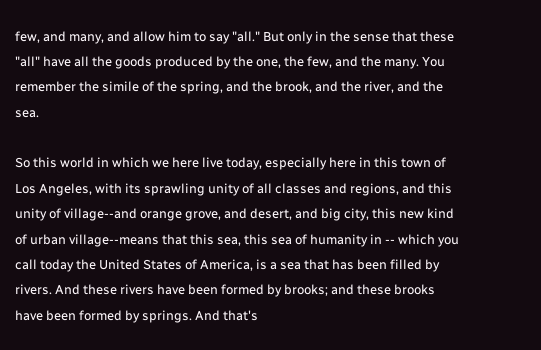few, and many, and allow him to say "all." But only in the sense that these "all" have all the goods produced by the one, the few, and the many. You remember the simile of the spring, and the brook, and the river, and the sea.

So this world in which we here live today, especially here in this town of Los Angeles, with its sprawling unity of all classes and regions, and this unity of village--and orange grove, and desert, and big city, this new kind of urban village--means that this sea, this sea of humanity in -- which you call today the United States of America, is a sea that has been filled by rivers. And these rivers have been formed by brooks; and these brooks have been formed by springs. And that's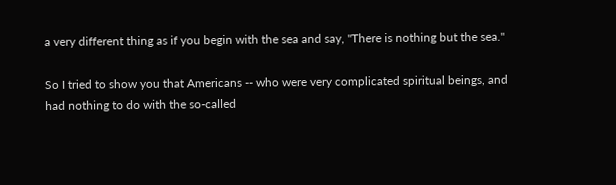a very different thing as if you begin with the sea and say, "There is nothing but the sea."

So I tried to show you that Americans -- who were very complicated spiritual beings, and had nothing to do with the so-called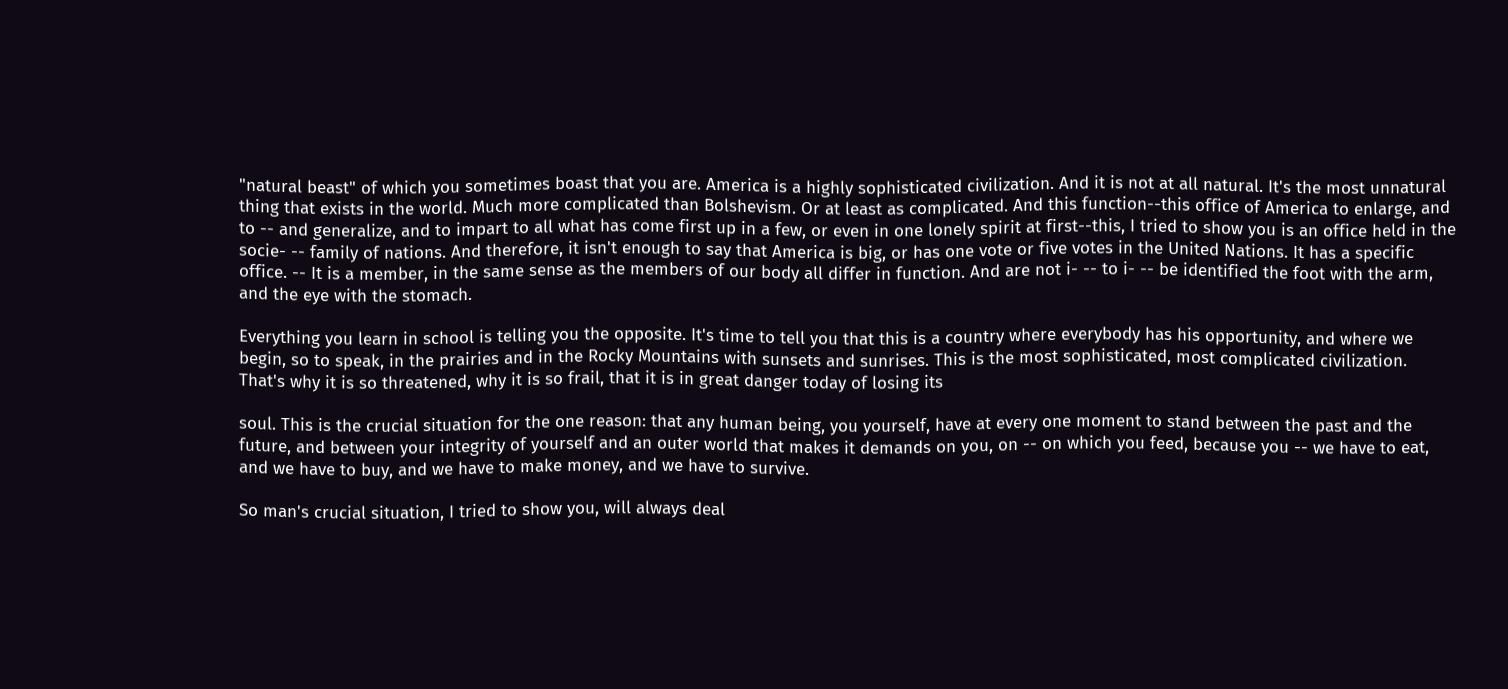"natural beast" of which you sometimes boast that you are. America is a highly sophisticated civilization. And it is not at all natural. It's the most unnatural thing that exists in the world. Much more complicated than Bolshevism. Or at least as complicated. And this function--this office of America to enlarge, and to -- and generalize, and to impart to all what has come first up in a few, or even in one lonely spirit at first--this, I tried to show you is an office held in the socie- -- family of nations. And therefore, it isn't enough to say that America is big, or has one vote or five votes in the United Nations. It has a specific office. -- It is a member, in the same sense as the members of our body all differ in function. And are not i- -- to i- -- be identified the foot with the arm, and the eye with the stomach.

Everything you learn in school is telling you the opposite. It's time to tell you that this is a country where everybody has his opportunity, and where we begin, so to speak, in the prairies and in the Rocky Mountains with sunsets and sunrises. This is the most sophisticated, most complicated civilization. That's why it is so threatened, why it is so frail, that it is in great danger today of losing its

soul. This is the crucial situation for the one reason: that any human being, you yourself, have at every one moment to stand between the past and the future, and between your integrity of yourself and an outer world that makes it demands on you, on -- on which you feed, because you -- we have to eat, and we have to buy, and we have to make money, and we have to survive.

So man's crucial situation, I tried to show you, will always deal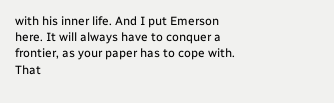with his inner life. And I put Emerson here. It will always have to conquer a frontier, as your paper has to cope with. That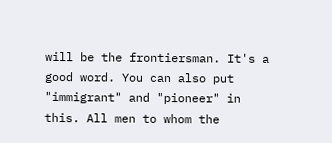will be the frontiersman. It's a good word. You can also put "immigrant" and "pioneer" in this. All men to whom the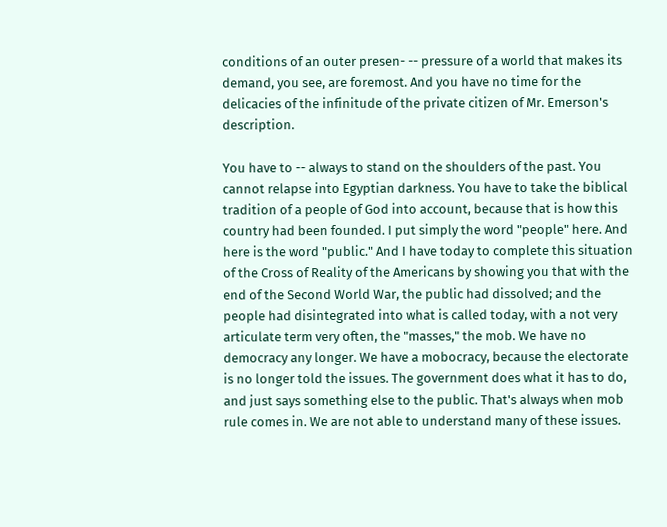conditions of an outer presen- -- pressure of a world that makes its demand, you see, are foremost. And you have no time for the delicacies of the infinitude of the private citizen of Mr. Emerson's description.

You have to -- always to stand on the shoulders of the past. You cannot relapse into Egyptian darkness. You have to take the biblical tradition of a people of God into account, because that is how this country had been founded. I put simply the word "people" here. And here is the word "public." And I have today to complete this situation of the Cross of Reality of the Americans by showing you that with the end of the Second World War, the public had dissolved; and the people had disintegrated into what is called today, with a not very articulate term very often, the "masses," the mob. We have no democracy any longer. We have a mobocracy, because the electorate is no longer told the issues. The government does what it has to do, and just says something else to the public. That's always when mob rule comes in. We are not able to understand many of these issues.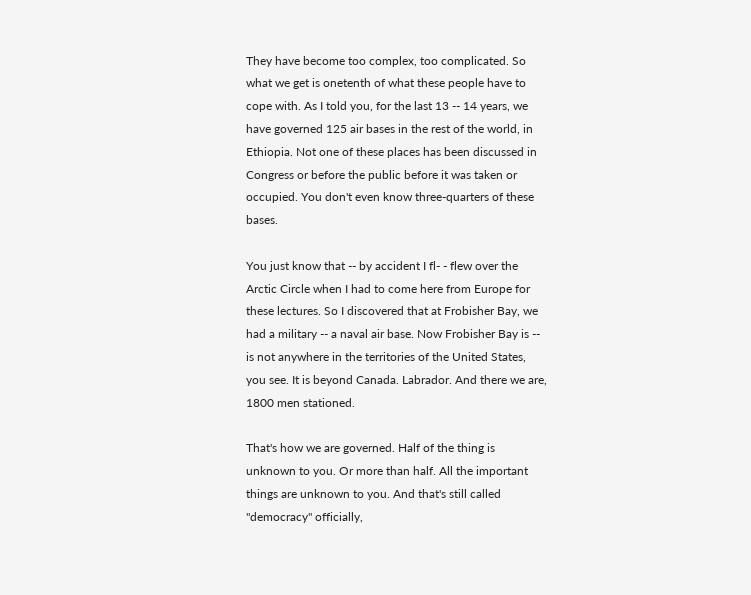They have become too complex, too complicated. So what we get is onetenth of what these people have to cope with. As I told you, for the last 13 -- 14 years, we have governed 125 air bases in the rest of the world, in Ethiopia. Not one of these places has been discussed in Congress or before the public before it was taken or occupied. You don't even know three-quarters of these bases.

You just know that -- by accident I fl- - flew over the Arctic Circle when I had to come here from Europe for these lectures. So I discovered that at Frobisher Bay, we had a military -- a naval air base. Now Frobisher Bay is -- is not anywhere in the territories of the United States, you see. It is beyond Canada. Labrador. And there we are, 1800 men stationed.

That's how we are governed. Half of the thing is unknown to you. Or more than half. All the important things are unknown to you. And that's still called "democracy" officially,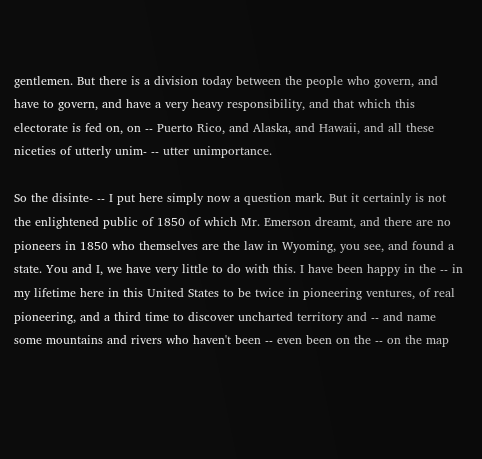gentlemen. But there is a division today between the people who govern, and have to govern, and have a very heavy responsibility, and that which this electorate is fed on, on -- Puerto Rico, and Alaska, and Hawaii, and all these niceties of utterly unim- -- utter unimportance.

So the disinte- -- I put here simply now a question mark. But it certainly is not the enlightened public of 1850 of which Mr. Emerson dreamt, and there are no pioneers in 1850 who themselves are the law in Wyoming, you see, and found a state. You and I, we have very little to do with this. I have been happy in the -- in my lifetime here in this United States to be twice in pioneering ventures, of real pioneering, and a third time to discover uncharted territory and -- and name some mountains and rivers who haven't been -- even been on the -- on the map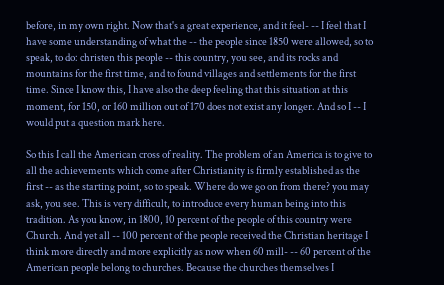before, in my own right. Now that's a great experience, and it feel- -- I feel that I have some understanding of what the -- the people since 1850 were allowed, so to speak, to do: christen this people -- this country, you see, and its rocks and mountains for the first time, and to found villages and settlements for the first time. Since I know this, I have also the deep feeling that this situation at this moment, for 150, or 160 million out of 170 does not exist any longer. And so I -- I would put a question mark here.

So this I call the American cross of reality. The problem of an America is to give to all the achievements which come after Christianity is firmly established as the first -- as the starting point, so to speak. Where do we go on from there? you may ask, you see. This is very difficult, to introduce every human being into this tradition. As you know, in 1800, 10 percent of the people of this country were Church. And yet all -- 100 percent of the people received the Christian heritage I think more directly and more explicitly as now when 60 mill- -- 60 percent of the American people belong to churches. Because the churches themselves I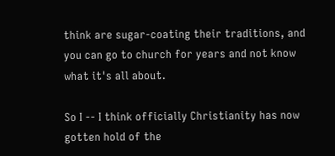think are sugar-coating their traditions, and you can go to church for years and not know what it's all about.

So I -- I think officially Christianity has now gotten hold of the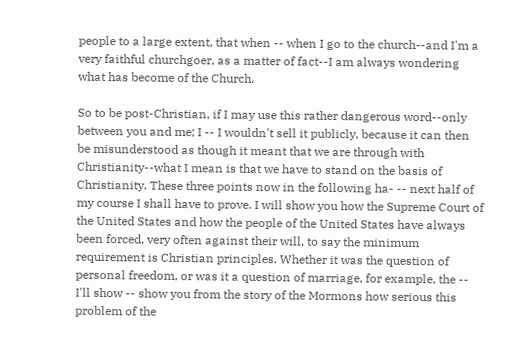people to a large extent, that when -- when I go to the church--and I'm a very faithful churchgoer, as a matter of fact--I am always wondering what has become of the Church.

So to be post-Christian, if I may use this rather dangerous word--only between you and me; I -- I wouldn't sell it publicly, because it can then be misunderstood as though it meant that we are through with Christianity--what I mean is that we have to stand on the basis of Christianity. These three points now in the following ha- -- next half of my course I shall have to prove. I will show you how the Supreme Court of the United States and how the people of the United States have always been forced, very often against their will, to say the minimum requirement is Christian principles. Whether it was the question of personal freedom, or was it a question of marriage, for example, the -- I'll show -- show you from the story of the Mormons how serious this problem of the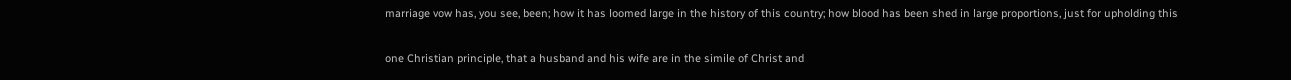marriage vow has, you see, been; how it has loomed large in the history of this country; how blood has been shed in large proportions, just for upholding this

one Christian principle, that a husband and his wife are in the simile of Christ and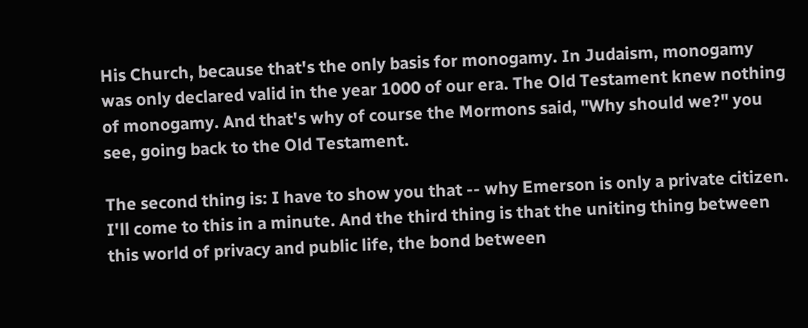His Church, because that's the only basis for monogamy. In Judaism, monogamy was only declared valid in the year 1000 of our era. The Old Testament knew nothing of monogamy. And that's why of course the Mormons said, "Why should we?" you see, going back to the Old Testament.

The second thing is: I have to show you that -- why Emerson is only a private citizen. I'll come to this in a minute. And the third thing is that the uniting thing between this world of privacy and public life, the bond between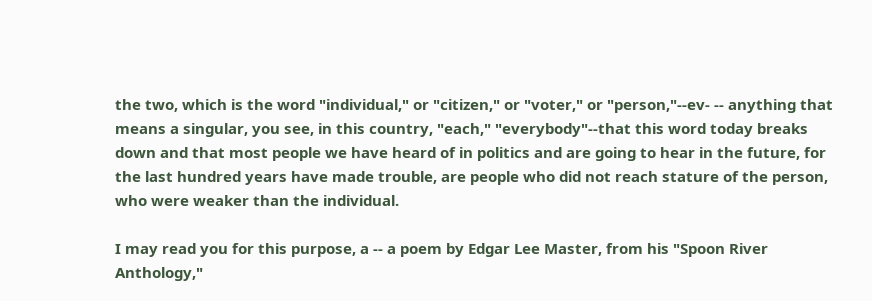the two, which is the word "individual," or "citizen," or "voter," or "person,"--ev- -- anything that means a singular, you see, in this country, "each," "everybody"--that this word today breaks down and that most people we have heard of in politics and are going to hear in the future, for the last hundred years have made trouble, are people who did not reach stature of the person, who were weaker than the individual.

I may read you for this purpose, a -- a poem by Edgar Lee Master, from his "Spoon River Anthology,"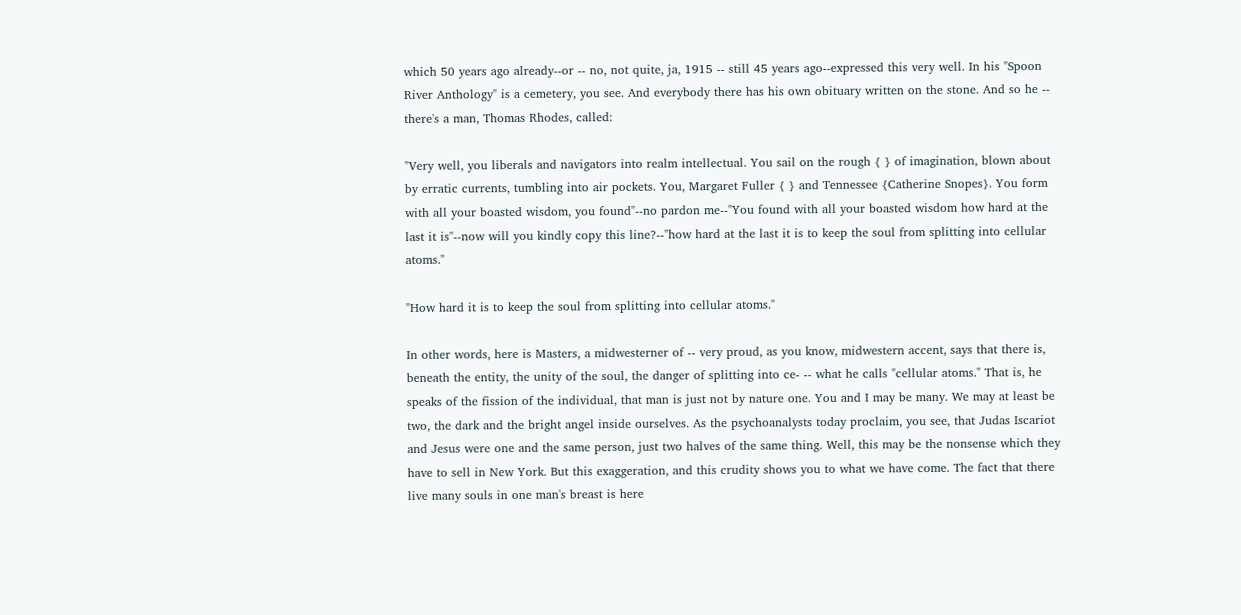which 50 years ago already--or -- no, not quite, ja, 1915 -- still 45 years ago--expressed this very well. In his "Spoon River Anthology" is a cemetery, you see. And everybody there has his own obituary written on the stone. And so he -- there's a man, Thomas Rhodes, called:

"Very well, you liberals and navigators into realm intellectual. You sail on the rough { } of imagination, blown about by erratic currents, tumbling into air pockets. You, Margaret Fuller { } and Tennessee {Catherine Snopes}. You form with all your boasted wisdom, you found"--no pardon me--"You found with all your boasted wisdom how hard at the last it is"--now will you kindly copy this line?--"how hard at the last it is to keep the soul from splitting into cellular atoms."

"How hard it is to keep the soul from splitting into cellular atoms."

In other words, here is Masters, a midwesterner of -- very proud, as you know, midwestern accent, says that there is, beneath the entity, the unity of the soul, the danger of splitting into ce- -- what he calls "cellular atoms." That is, he speaks of the fission of the individual, that man is just not by nature one. You and I may be many. We may at least be two, the dark and the bright angel inside ourselves. As the psychoanalysts today proclaim, you see, that Judas Iscariot and Jesus were one and the same person, just two halves of the same thing. Well, this may be the nonsense which they have to sell in New York. But this exaggeration, and this crudity shows you to what we have come. The fact that there live many souls in one man's breast is here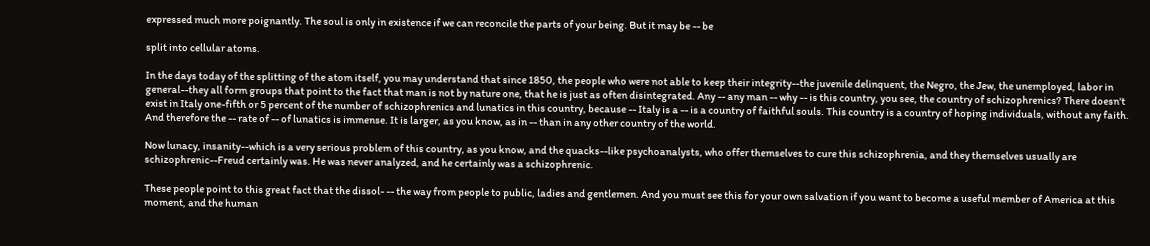expressed much more poignantly. The soul is only in existence if we can reconcile the parts of your being. But it may be -- be

split into cellular atoms.

In the days today of the splitting of the atom itself, you may understand that since 1850, the people who were not able to keep their integrity--the juvenile delinquent, the Negro, the Jew, the unemployed, labor in general--they all form groups that point to the fact that man is not by nature one, that he is just as often disintegrated. Any -- any man -- why -- is this country, you see, the country of schizophrenics? There doesn't exist in Italy one-fifth or 5 percent of the number of schizophrenics and lunatics in this country, because -- Italy is a -- is a country of faithful souls. This country is a country of hoping individuals, without any faith. And therefore the -- rate of -- of lunatics is immense. It is larger, as you know, as in -- than in any other country of the world.

Now lunacy, insanity--which is a very serious problem of this country, as you know, and the quacks--like psychoanalysts, who offer themselves to cure this schizophrenia, and they themselves usually are schizophrenic--Freud certainly was. He was never analyzed, and he certainly was a schizophrenic.

These people point to this great fact that the dissol- -- the way from people to public, ladies and gentlemen. And you must see this for your own salvation if you want to become a useful member of America at this moment, and the human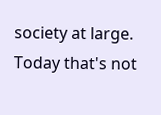society at large. Today that's not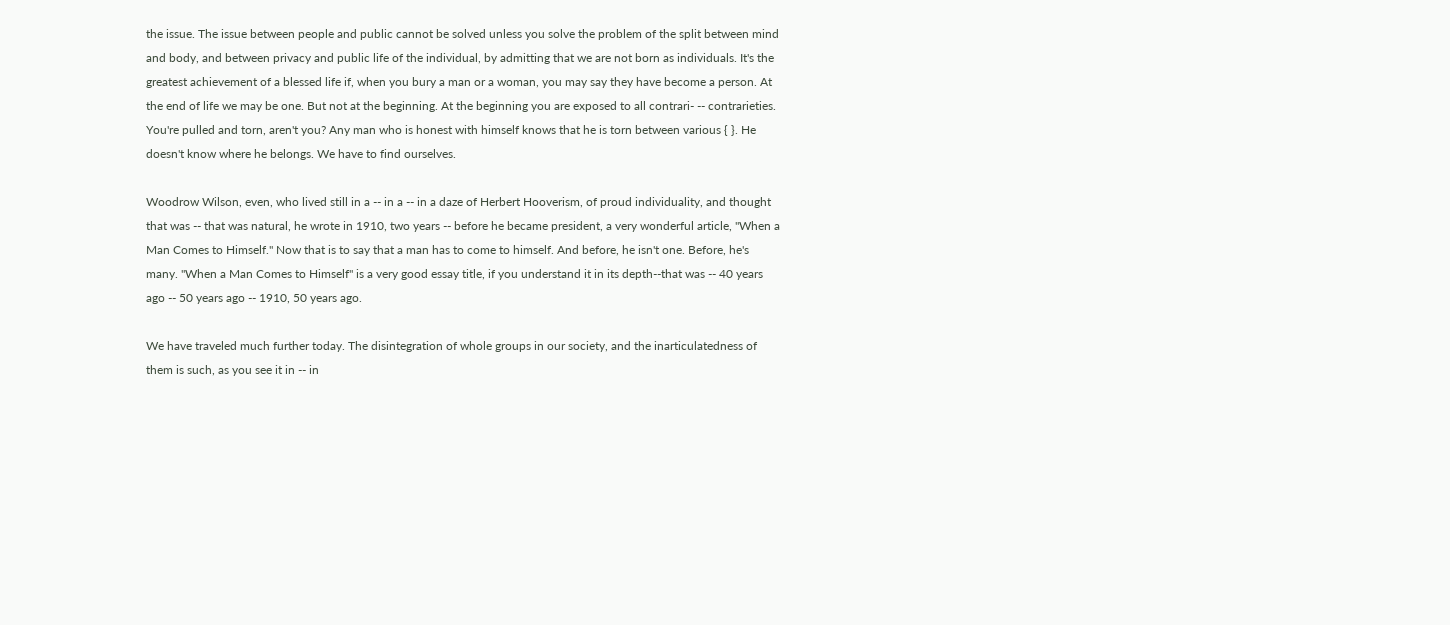the issue. The issue between people and public cannot be solved unless you solve the problem of the split between mind and body, and between privacy and public life of the individual, by admitting that we are not born as individuals. It's the greatest achievement of a blessed life if, when you bury a man or a woman, you may say they have become a person. At the end of life we may be one. But not at the beginning. At the beginning you are exposed to all contrari- -- contrarieties. You're pulled and torn, aren't you? Any man who is honest with himself knows that he is torn between various { }. He doesn't know where he belongs. We have to find ourselves.

Woodrow Wilson, even, who lived still in a -- in a -- in a daze of Herbert Hooverism, of proud individuality, and thought that was -- that was natural, he wrote in 1910, two years -- before he became president, a very wonderful article, "When a Man Comes to Himself." Now that is to say that a man has to come to himself. And before, he isn't one. Before, he's many. "When a Man Comes to Himself" is a very good essay title, if you understand it in its depth--that was -- 40 years ago -- 50 years ago -- 1910, 50 years ago.

We have traveled much further today. The disintegration of whole groups in our society, and the inarticulatedness of them is such, as you see it in -- in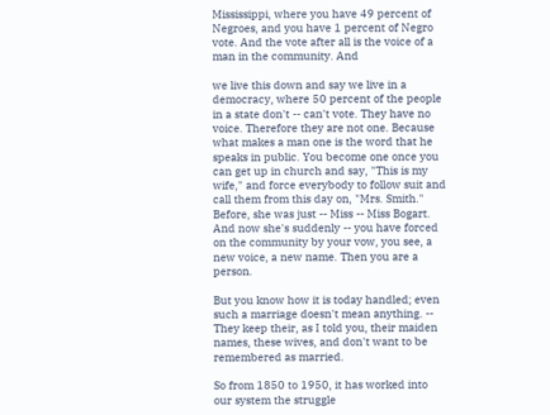Mississippi, where you have 49 percent of Negroes, and you have 1 percent of Negro vote. And the vote after all is the voice of a man in the community. And

we live this down and say we live in a democracy, where 50 percent of the people in a state don't -- can't vote. They have no voice. Therefore they are not one. Because what makes a man one is the word that he speaks in public. You become one once you can get up in church and say, "This is my wife," and force everybody to follow suit and call them from this day on, "Mrs. Smith." Before, she was just -- Miss -- Miss Bogart. And now she's suddenly -- you have forced on the community by your vow, you see, a new voice, a new name. Then you are a person.

But you know how it is today handled; even such a marriage doesn't mean anything. -- They keep their, as I told you, their maiden names, these wives, and don't want to be remembered as married.

So from 1850 to 1950, it has worked into our system the struggle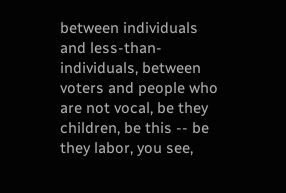between individuals and less-than-individuals, between voters and people who are not vocal, be they children, be this -- be they labor, you see,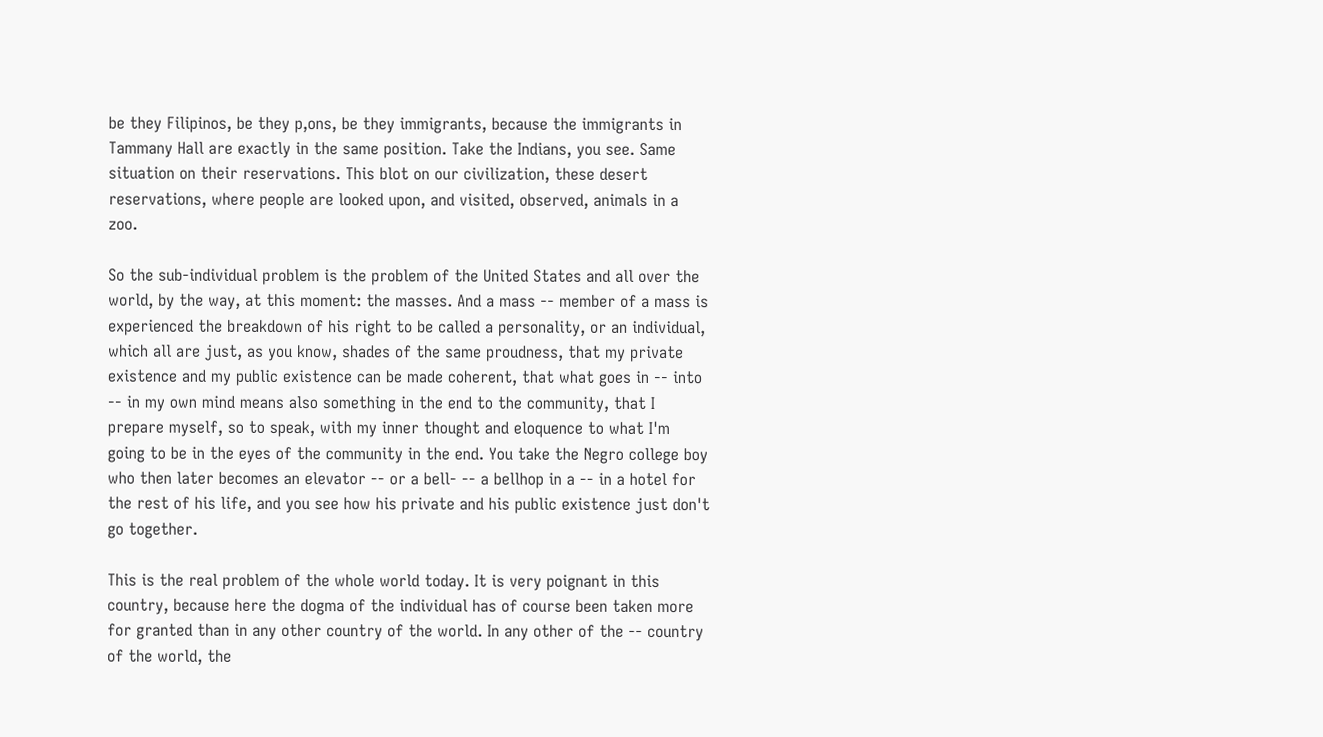be they Filipinos, be they p‚ons, be they immigrants, because the immigrants in Tammany Hall are exactly in the same position. Take the Indians, you see. Same situation on their reservations. This blot on our civilization, these desert reservations, where people are looked upon, and visited, observed, animals in a zoo.

So the sub-individual problem is the problem of the United States and all over the world, by the way, at this moment: the masses. And a mass -- member of a mass is experienced the breakdown of his right to be called a personality, or an individual, which all are just, as you know, shades of the same proudness, that my private existence and my public existence can be made coherent, that what goes in -- into -- in my own mind means also something in the end to the community, that I prepare myself, so to speak, with my inner thought and eloquence to what I'm going to be in the eyes of the community in the end. You take the Negro college boy who then later becomes an elevator -- or a bell- -- a bellhop in a -- in a hotel for the rest of his life, and you see how his private and his public existence just don't go together.

This is the real problem of the whole world today. It is very poignant in this country, because here the dogma of the individual has of course been taken more for granted than in any other country of the world. In any other of the -- country of the world, the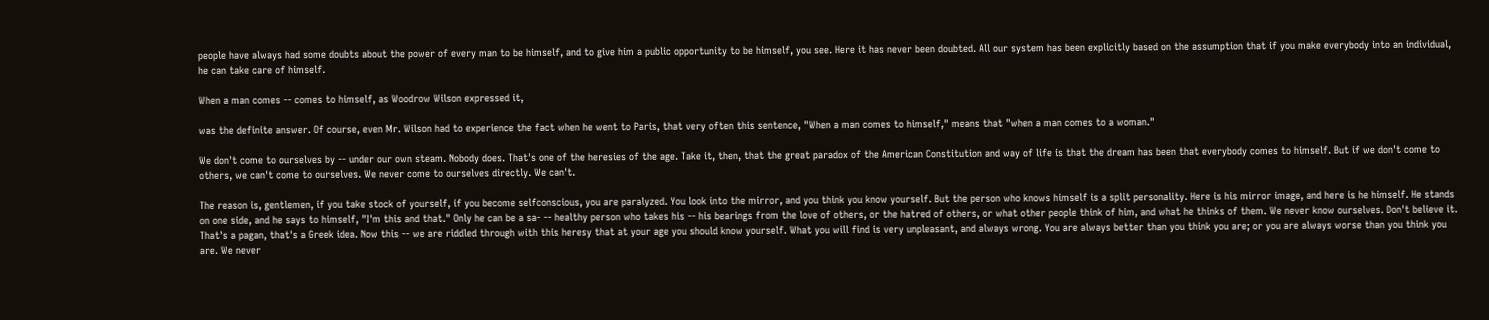people have always had some doubts about the power of every man to be himself, and to give him a public opportunity to be himself, you see. Here it has never been doubted. All our system has been explicitly based on the assumption that if you make everybody into an individual, he can take care of himself.

When a man comes -- comes to himself, as Woodrow Wilson expressed it,

was the definite answer. Of course, even Mr. Wilson had to experience the fact when he went to Paris, that very often this sentence, "When a man comes to himself," means that "when a man comes to a woman."

We don't come to ourselves by -- under our own steam. Nobody does. That's one of the heresies of the age. Take it, then, that the great paradox of the American Constitution and way of life is that the dream has been that everybody comes to himself. But if we don't come to others, we can't come to ourselves. We never come to ourselves directly. We can't.

The reason is, gentlemen, if you take stock of yourself, if you become selfconscious, you are paralyzed. You look into the mirror, and you think you know yourself. But the person who knows himself is a split personality. Here is his mirror image, and here is he himself. He stands on one side, and he says to himself, "I'm this and that." Only he can be a sa- -- healthy person who takes his -- his bearings from the love of others, or the hatred of others, or what other people think of him, and what he thinks of them. We never know ourselves. Don't believe it. That's a pagan, that's a Greek idea. Now this -- we are riddled through with this heresy that at your age you should know yourself. What you will find is very unpleasant, and always wrong. You are always better than you think you are; or you are always worse than you think you are. We never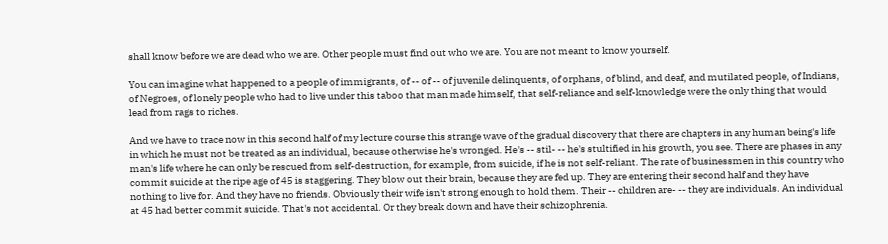shall know before we are dead who we are. Other people must find out who we are. You are not meant to know yourself.

You can imagine what happened to a people of immigrants, of -- of -- of juvenile delinquents, of orphans, of blind, and deaf, and mutilated people, of Indians, of Negroes, of lonely people who had to live under this taboo that man made himself, that self-reliance and self-knowledge were the only thing that would lead from rags to riches.

And we have to trace now in this second half of my lecture course this strange wave of the gradual discovery that there are chapters in any human being's life in which he must not be treated as an individual, because otherwise he's wronged. He's -- stil- -- he's stultified in his growth, you see. There are phases in any man's life where he can only be rescued from self-destruction, for example, from suicide, if he is not self-reliant. The rate of businessmen in this country who commit suicide at the ripe age of 45 is staggering. They blow out their brain, because they are fed up. They are entering their second half and they have nothing to live for. And they have no friends. Obviously their wife isn't strong enough to hold them. Their -- children are- -- they are individuals. An individual at 45 had better commit suicide. That's not accidental. Or they break down and have their schizophrenia.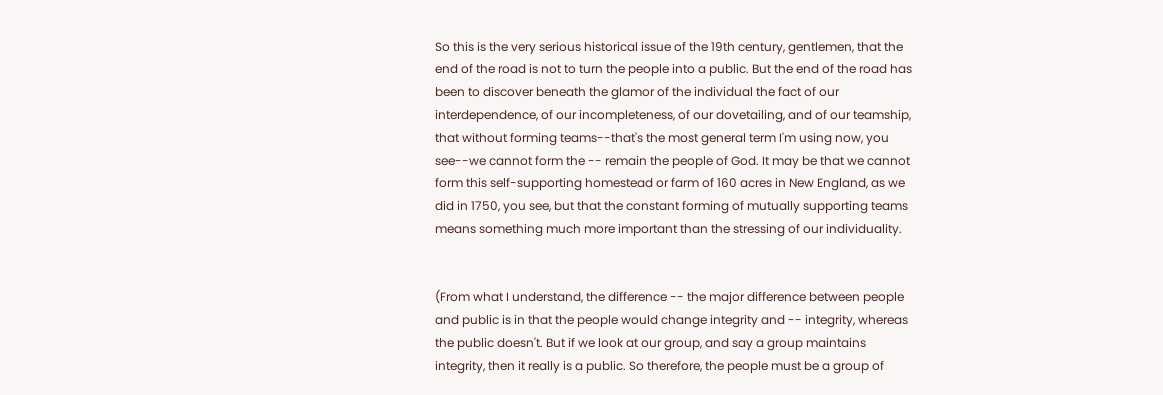So this is the very serious historical issue of the 19th century, gentlemen, that the end of the road is not to turn the people into a public. But the end of the road has been to discover beneath the glamor of the individual the fact of our interdependence, of our incompleteness, of our dovetailing, and of our teamship, that without forming teams--that's the most general term I'm using now, you see--we cannot form the -- remain the people of God. It may be that we cannot form this self-supporting homestead or farm of 160 acres in New England, as we did in 1750, you see, but that the constant forming of mutually supporting teams means something much more important than the stressing of our individuality.


(From what I understand, the difference -- the major difference between people and public is in that the people would change integrity and -- integrity, whereas the public doesn't. But if we look at our group, and say a group maintains integrity, then it really is a public. So therefore, the people must be a group of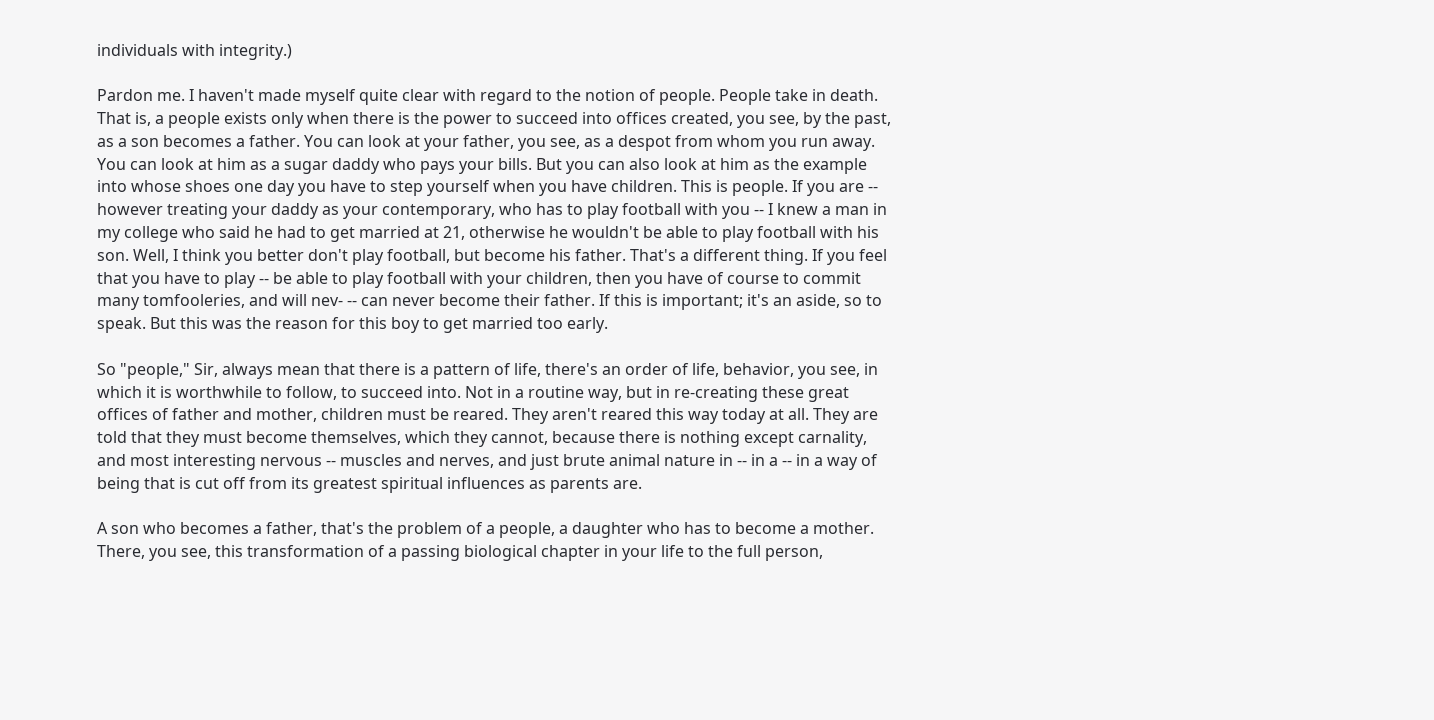individuals with integrity.)

Pardon me. I haven't made myself quite clear with regard to the notion of people. People take in death. That is, a people exists only when there is the power to succeed into offices created, you see, by the past, as a son becomes a father. You can look at your father, you see, as a despot from whom you run away. You can look at him as a sugar daddy who pays your bills. But you can also look at him as the example into whose shoes one day you have to step yourself when you have children. This is people. If you are -- however treating your daddy as your contemporary, who has to play football with you -- I knew a man in my college who said he had to get married at 21, otherwise he wouldn't be able to play football with his son. Well, I think you better don't play football, but become his father. That's a different thing. If you feel that you have to play -- be able to play football with your children, then you have of course to commit many tomfooleries, and will nev- -- can never become their father. If this is important; it's an aside, so to speak. But this was the reason for this boy to get married too early.

So "people," Sir, always mean that there is a pattern of life, there's an order of life, behavior, you see, in which it is worthwhile to follow, to succeed into. Not in a routine way, but in re-creating these great offices of father and mother, children must be reared. They aren't reared this way today at all. They are told that they must become themselves, which they cannot, because there is nothing except carnality, and most interesting nervous -- muscles and nerves, and just brute animal nature in -- in a -- in a way of being that is cut off from its greatest spiritual influences as parents are.

A son who becomes a father, that's the problem of a people, a daughter who has to become a mother. There, you see, this transformation of a passing biological chapter in your life to the full person,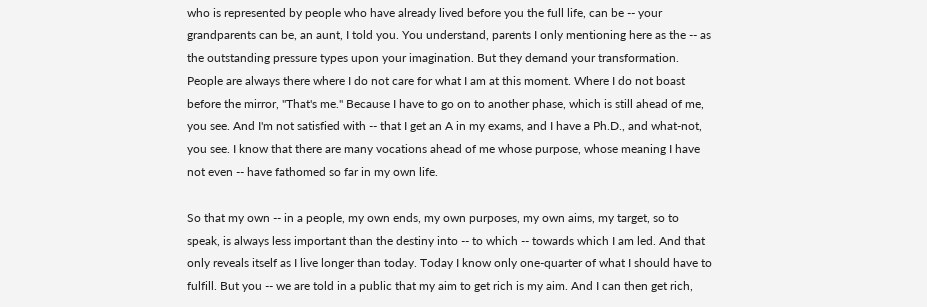who is represented by people who have already lived before you the full life, can be -- your grandparents can be, an aunt, I told you. You understand, parents I only mentioning here as the -- as the outstanding pressure types upon your imagination. But they demand your transformation. People are always there where I do not care for what I am at this moment. Where I do not boast before the mirror, "That's me." Because I have to go on to another phase, which is still ahead of me, you see. And I'm not satisfied with -- that I get an A in my exams, and I have a Ph.D., and what-not, you see. I know that there are many vocations ahead of me whose purpose, whose meaning I have not even -- have fathomed so far in my own life.

So that my own -- in a people, my own ends, my own purposes, my own aims, my target, so to speak, is always less important than the destiny into -- to which -- towards which I am led. And that only reveals itself as I live longer than today. Today I know only one-quarter of what I should have to fulfill. But you -- we are told in a public that my aim to get rich is my aim. And I can then get rich,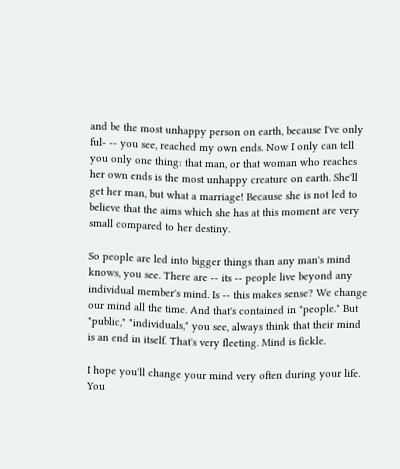and be the most unhappy person on earth, because I've only ful- -- you see, reached my own ends. Now I only can tell you only one thing: that man, or that woman who reaches her own ends is the most unhappy creature on earth. She'll get her man, but what a marriage! Because she is not led to believe that the aims which she has at this moment are very small compared to her destiny.

So people are led into bigger things than any man's mind knows, you see. There are -- its -- people live beyond any individual member's mind. Is -- this makes sense? We change our mind all the time. And that's contained in "people." But "public," "individuals," you see, always think that their mind is an end in itself. That's very fleeting. Mind is fickle.

I hope you'll change your mind very often during your life. You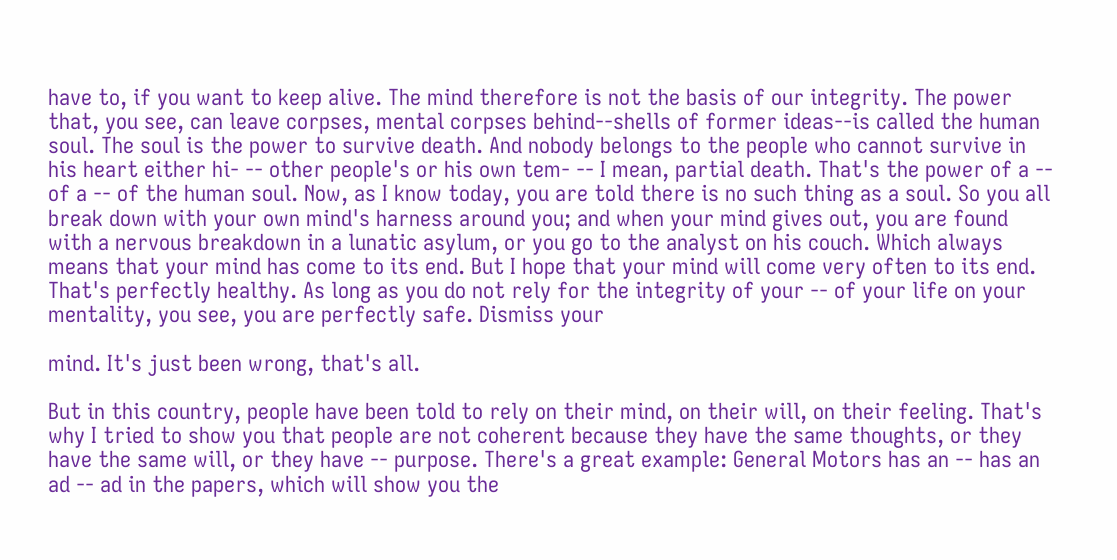have to, if you want to keep alive. The mind therefore is not the basis of our integrity. The power that, you see, can leave corpses, mental corpses behind--shells of former ideas--is called the human soul. The soul is the power to survive death. And nobody belongs to the people who cannot survive in his heart either hi- -- other people's or his own tem- -- I mean, partial death. That's the power of a -- of a -- of the human soul. Now, as I know today, you are told there is no such thing as a soul. So you all break down with your own mind's harness around you; and when your mind gives out, you are found with a nervous breakdown in a lunatic asylum, or you go to the analyst on his couch. Which always means that your mind has come to its end. But I hope that your mind will come very often to its end. That's perfectly healthy. As long as you do not rely for the integrity of your -- of your life on your mentality, you see, you are perfectly safe. Dismiss your

mind. It's just been wrong, that's all.

But in this country, people have been told to rely on their mind, on their will, on their feeling. That's why I tried to show you that people are not coherent because they have the same thoughts, or they have the same will, or they have -- purpose. There's a great example: General Motors has an -- has an ad -- ad in the papers, which will show you the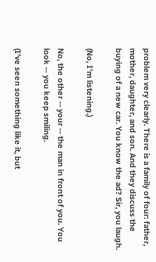problem very clearly. There is a family of four: father, mother, daughter, and son. And they discuss the buying of a new car. You know the ad? Sir, you laugh.

(No, I'm listening.)

No, the other -- your -- the man in front of you. You look -- you keep smiling.

(I've seen something like it, but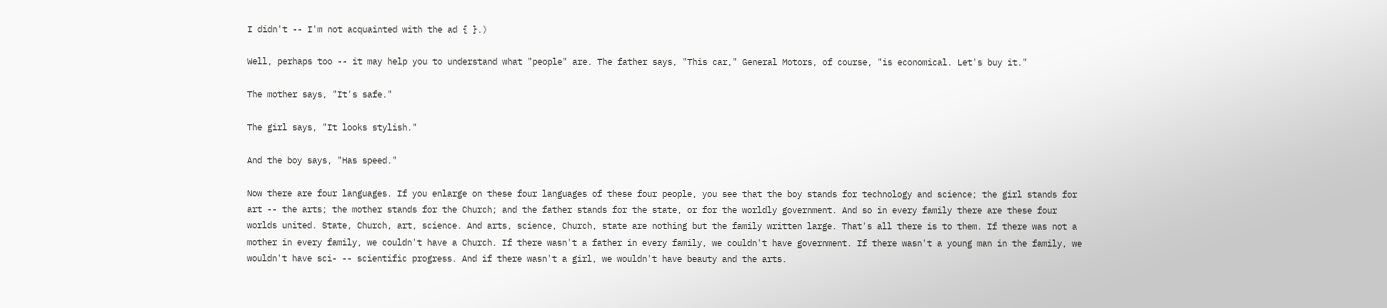I didn't -- I'm not acquainted with the ad { }.)

Well, perhaps too -- it may help you to understand what "people" are. The father says, "This car," General Motors, of course, "is economical. Let's buy it."

The mother says, "It's safe."

The girl says, "It looks stylish."

And the boy says, "Has speed."

Now there are four languages. If you enlarge on these four languages of these four people, you see that the boy stands for technology and science; the girl stands for art -- the arts; the mother stands for the Church; and the father stands for the state, or for the worldly government. And so in every family there are these four worlds united. State, Church, art, science. And arts, science, Church, state are nothing but the family written large. That's all there is to them. If there was not a mother in every family, we couldn't have a Church. If there wasn't a father in every family, we couldn't have government. If there wasn't a young man in the family, we wouldn't have sci- -- scientific progress. And if there wasn't a girl, we wouldn't have beauty and the arts.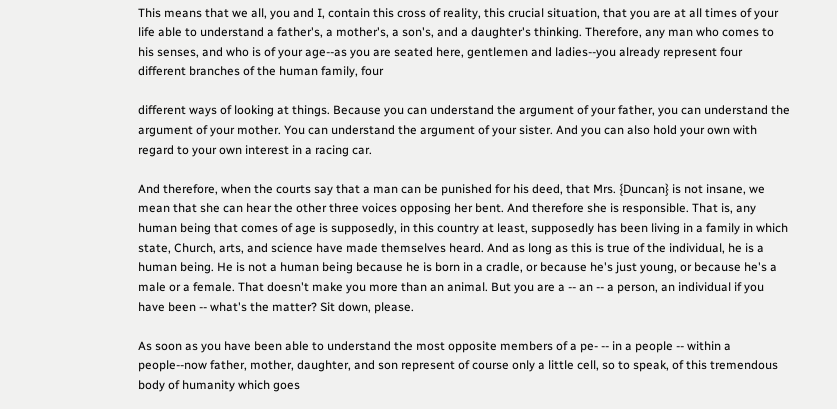This means that we all, you and I, contain this cross of reality, this crucial situation, that you are at all times of your life able to understand a father's, a mother's, a son's, and a daughter's thinking. Therefore, any man who comes to his senses, and who is of your age--as you are seated here, gentlemen and ladies--you already represent four different branches of the human family, four

different ways of looking at things. Because you can understand the argument of your father, you can understand the argument of your mother. You can understand the argument of your sister. And you can also hold your own with regard to your own interest in a racing car.

And therefore, when the courts say that a man can be punished for his deed, that Mrs. {Duncan} is not insane, we mean that she can hear the other three voices opposing her bent. And therefore she is responsible. That is, any human being that comes of age is supposedly, in this country at least, supposedly has been living in a family in which state, Church, arts, and science have made themselves heard. And as long as this is true of the individual, he is a human being. He is not a human being because he is born in a cradle, or because he's just young, or because he's a male or a female. That doesn't make you more than an animal. But you are a -- an -- a person, an individual if you have been -- what's the matter? Sit down, please.

As soon as you have been able to understand the most opposite members of a pe- -- in a people -- within a people--now father, mother, daughter, and son represent of course only a little cell, so to speak, of this tremendous body of humanity which goes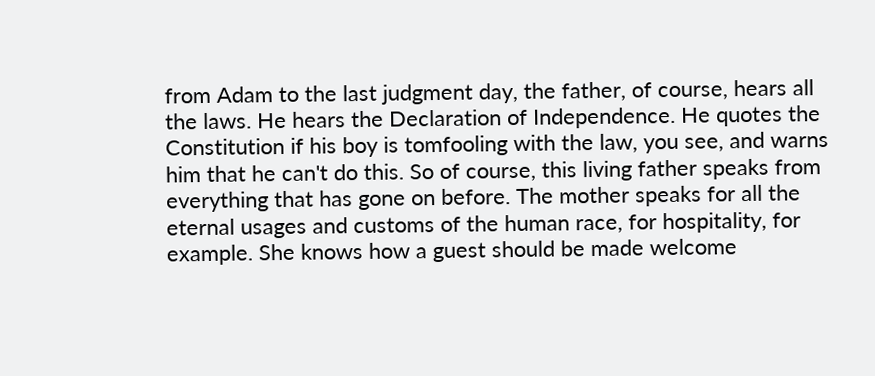from Adam to the last judgment day, the father, of course, hears all the laws. He hears the Declaration of Independence. He quotes the Constitution if his boy is tomfooling with the law, you see, and warns him that he can't do this. So of course, this living father speaks from everything that has gone on before. The mother speaks for all the eternal usages and customs of the human race, for hospitality, for example. She knows how a guest should be made welcome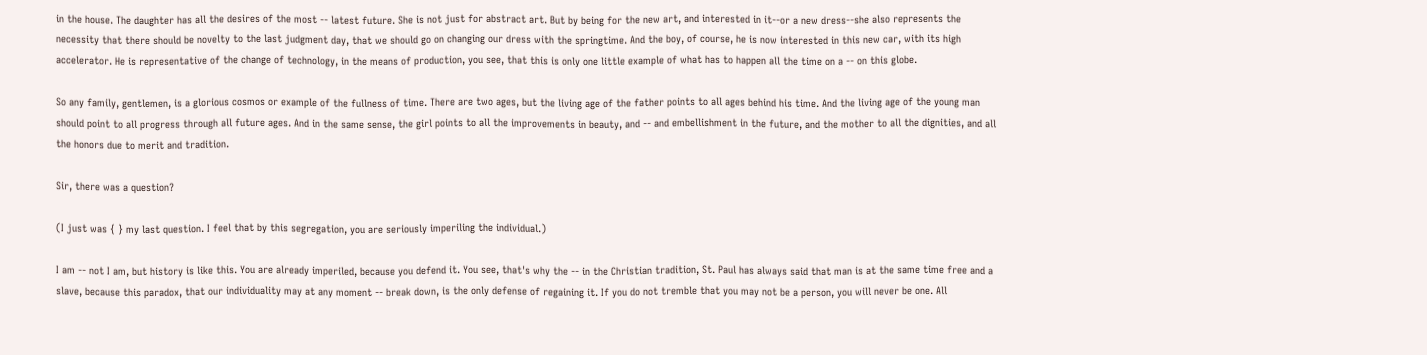in the house. The daughter has all the desires of the most -- latest future. She is not just for abstract art. But by being for the new art, and interested in it--or a new dress--she also represents the necessity that there should be novelty to the last judgment day, that we should go on changing our dress with the springtime. And the boy, of course, he is now interested in this new car, with its high accelerator. He is representative of the change of technology, in the means of production, you see, that this is only one little example of what has to happen all the time on a -- on this globe.

So any family, gentlemen, is a glorious cosmos or example of the fullness of time. There are two ages, but the living age of the father points to all ages behind his time. And the living age of the young man should point to all progress through all future ages. And in the same sense, the girl points to all the improvements in beauty, and -- and embellishment in the future, and the mother to all the dignities, and all the honors due to merit and tradition.

Sir, there was a question?

(I just was { } my last question. I feel that by this segregation, you are seriously imperiling the individual.)

I am -- not I am, but history is like this. You are already imperiled, because you defend it. You see, that's why the -- in the Christian tradition, St. Paul has always said that man is at the same time free and a slave, because this paradox, that our individuality may at any moment -- break down, is the only defense of regaining it. If you do not tremble that you may not be a person, you will never be one. All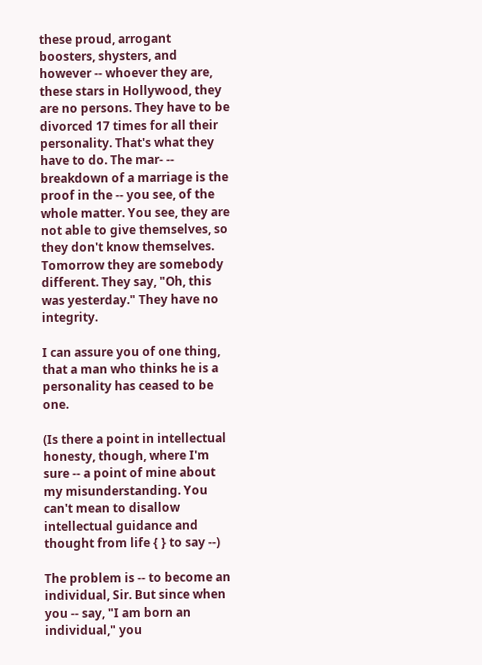these proud, arrogant boosters, shysters, and however -- whoever they are, these stars in Hollywood, they are no persons. They have to be divorced 17 times for all their personality. That's what they have to do. The mar- -- breakdown of a marriage is the proof in the -- you see, of the whole matter. You see, they are not able to give themselves, so they don't know themselves. Tomorrow they are somebody different. They say, "Oh, this was yesterday." They have no integrity.

I can assure you of one thing, that a man who thinks he is a personality has ceased to be one.

(Is there a point in intellectual honesty, though, where I'm sure -- a point of mine about my misunderstanding. You can't mean to disallow intellectual guidance and thought from life { } to say --)

The problem is -- to become an individual, Sir. But since when you -- say, "I am born an individual," you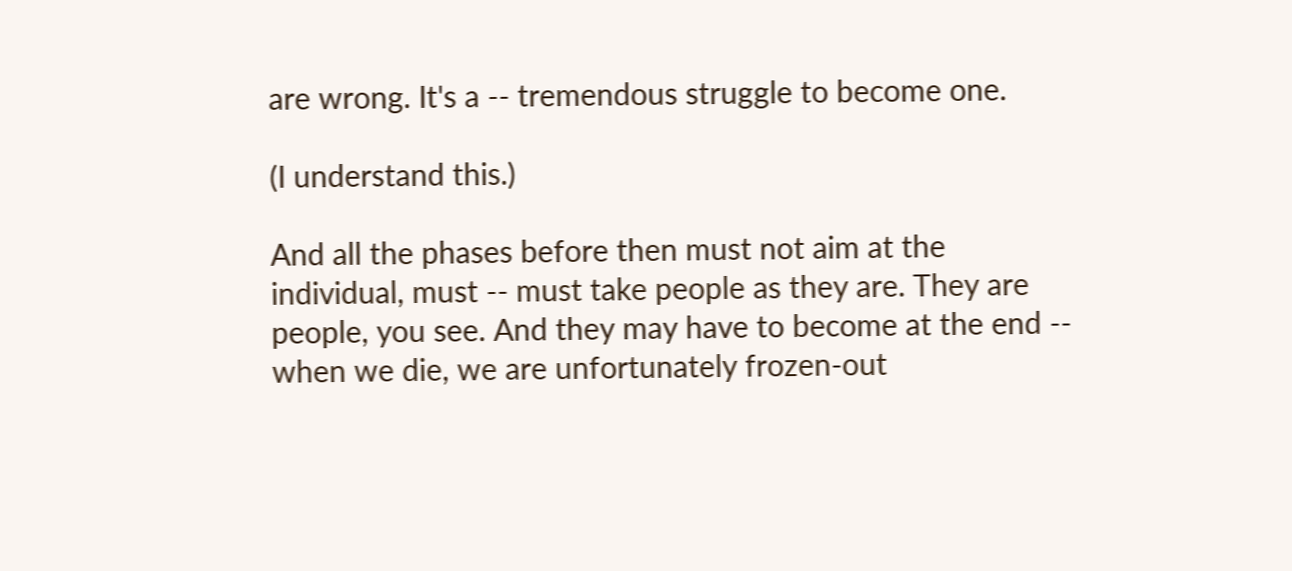are wrong. It's a -- tremendous struggle to become one.

(I understand this.)

And all the phases before then must not aim at the individual, must -- must take people as they are. They are people, you see. And they may have to become at the end -- when we die, we are unfortunately frozen-out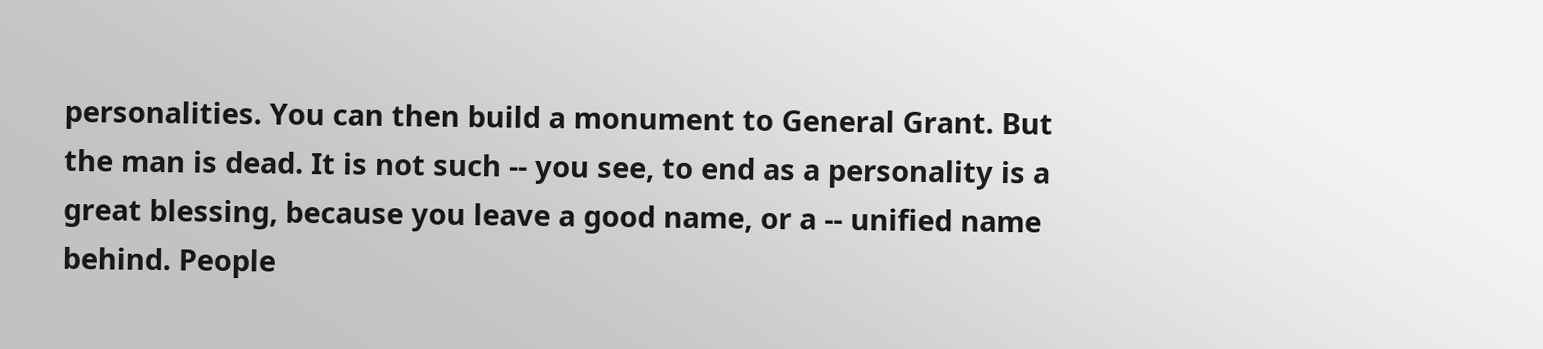personalities. You can then build a monument to General Grant. But the man is dead. It is not such -- you see, to end as a personality is a great blessing, because you leave a good name, or a -- unified name behind. People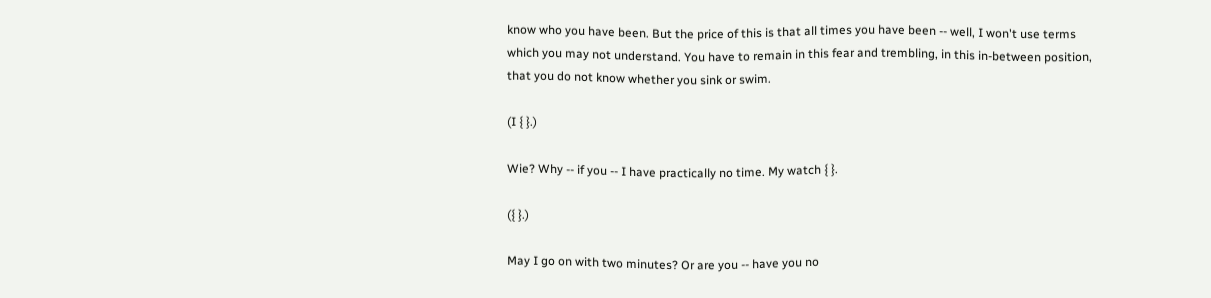know who you have been. But the price of this is that all times you have been -- well, I won't use terms which you may not understand. You have to remain in this fear and trembling, in this in-between position, that you do not know whether you sink or swim.

(I { }.)

Wie? Why -- if you -- I have practically no time. My watch { }.

({ }.)

May I go on with two minutes? Or are you -- have you no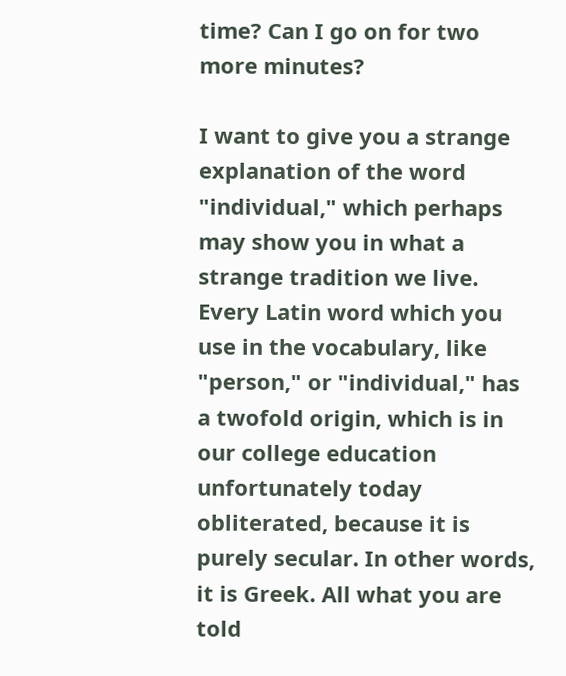time? Can I go on for two more minutes?

I want to give you a strange explanation of the word "individual," which perhaps may show you in what a strange tradition we live. Every Latin word which you use in the vocabulary, like "person," or "individual," has a twofold origin, which is in our college education unfortunately today obliterated, because it is purely secular. In other words, it is Greek. All what you are told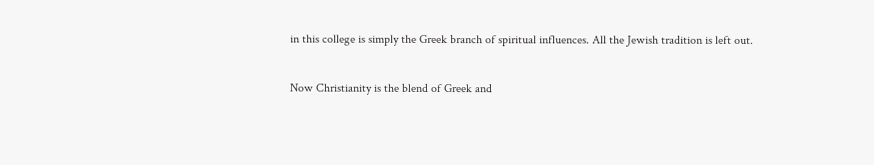in this college is simply the Greek branch of spiritual influences. All the Jewish tradition is left out.

Now Christianity is the blend of Greek and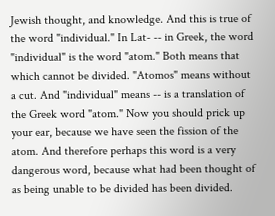Jewish thought, and knowledge. And this is true of the word "individual." In Lat- -- in Greek, the word "individual" is the word "atom." Both means that which cannot be divided. "Atomos" means without a cut. And "individual" means -- is a translation of the Greek word "atom." Now you should prick up your ear, because we have seen the fission of the atom. And therefore perhaps this word is a very dangerous word, because what had been thought of as being unable to be divided has been divided.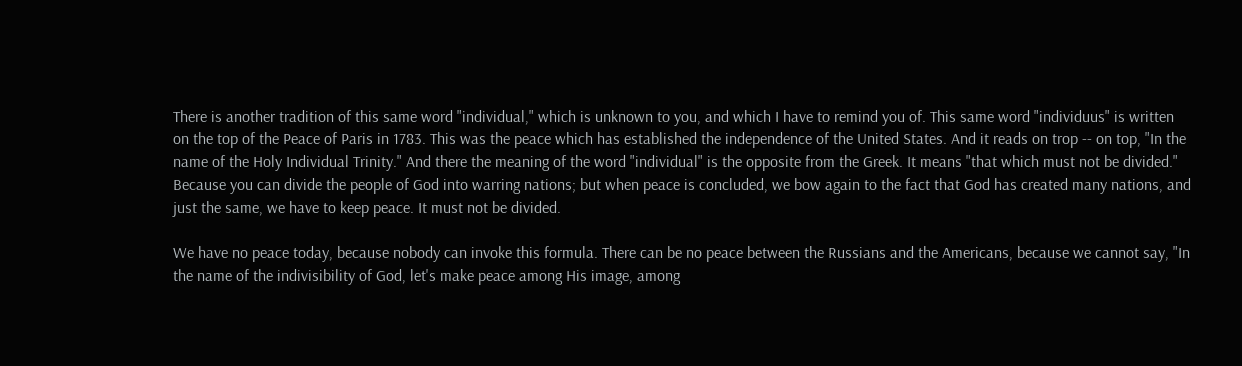There is another tradition of this same word "individual," which is unknown to you, and which I have to remind you of. This same word "individuus" is written on the top of the Peace of Paris in 1783. This was the peace which has established the independence of the United States. And it reads on trop -- on top, "In the name of the Holy Individual Trinity." And there the meaning of the word "individual" is the opposite from the Greek. It means "that which must not be divided." Because you can divide the people of God into warring nations; but when peace is concluded, we bow again to the fact that God has created many nations, and just the same, we have to keep peace. It must not be divided.

We have no peace today, because nobody can invoke this formula. There can be no peace between the Russians and the Americans, because we cannot say, "In the name of the indivisibility of God, let's make peace among His image, among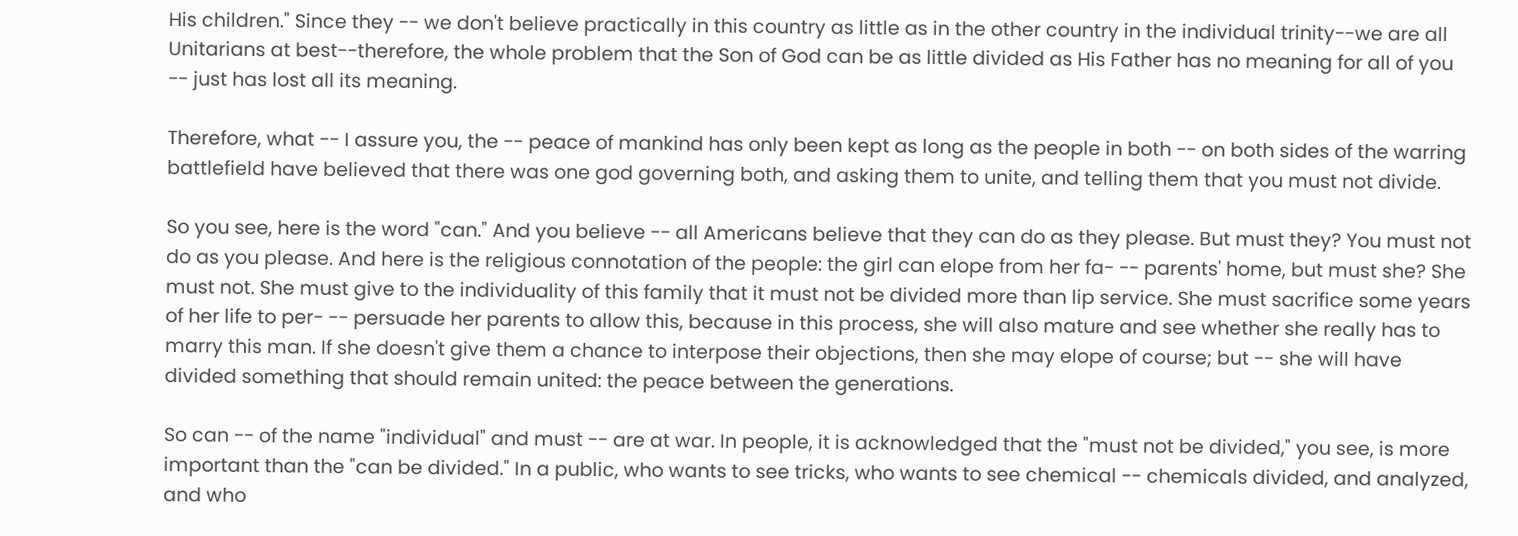His children." Since they -- we don't believe practically in this country as little as in the other country in the individual trinity--we are all Unitarians at best--therefore, the whole problem that the Son of God can be as little divided as His Father has no meaning for all of you -- just has lost all its meaning.

Therefore, what -- I assure you, the -- peace of mankind has only been kept as long as the people in both -- on both sides of the warring battlefield have believed that there was one god governing both, and asking them to unite, and telling them that you must not divide.

So you see, here is the word "can." And you believe -- all Americans believe that they can do as they please. But must they? You must not do as you please. And here is the religious connotation of the people: the girl can elope from her fa- -- parents' home, but must she? She must not. She must give to the individuality of this family that it must not be divided more than lip service. She must sacrifice some years of her life to per- -- persuade her parents to allow this, because in this process, she will also mature and see whether she really has to marry this man. If she doesn't give them a chance to interpose their objections, then she may elope of course; but -- she will have divided something that should remain united: the peace between the generations.

So can -- of the name "individual" and must -- are at war. In people, it is acknowledged that the "must not be divided," you see, is more important than the "can be divided." In a public, who wants to see tricks, who wants to see chemical -- chemicals divided, and analyzed, and who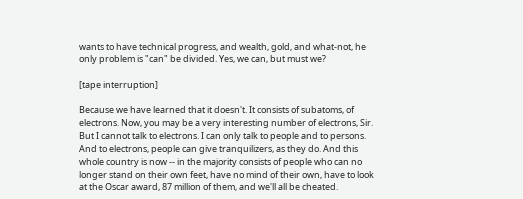wants to have technical progress, and wealth, gold, and what-not, he only problem is "can" be divided. Yes, we can, but must we?

[tape interruption]

Because we have learned that it doesn't. It consists of subatoms, of electrons. Now, you may be a very interesting number of electrons, Sir. But I cannot talk to electrons. I can only talk to people and to persons. And to electrons, people can give tranquilizers, as they do. And this whole country is now -- in the majority consists of people who can no longer stand on their own feet, have no mind of their own, have to look at the Oscar award, 87 million of them, and we'll all be cheated.